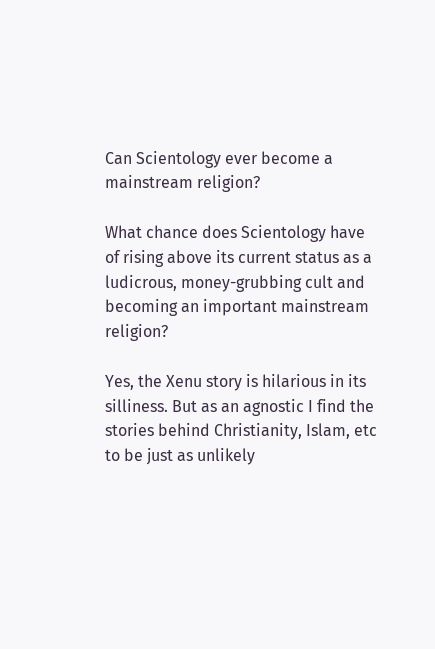Can Scientology ever become a mainstream religion?

What chance does Scientology have of rising above its current status as a ludicrous, money-grubbing cult and becoming an important mainstream religion?

Yes, the Xenu story is hilarious in its silliness. But as an agnostic I find the stories behind Christianity, Islam, etc to be just as unlikely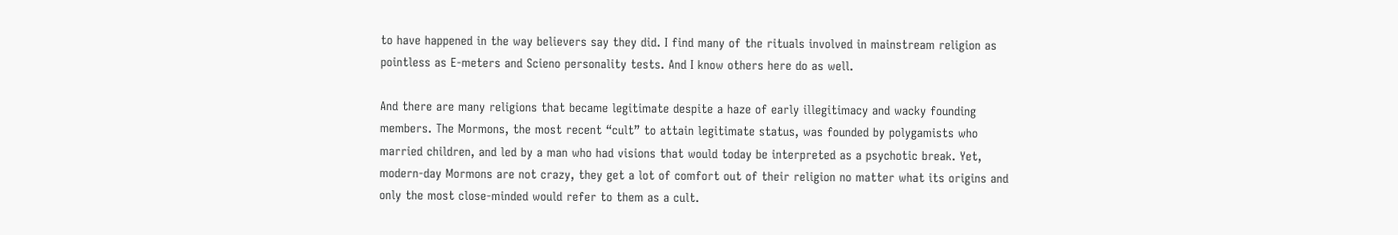to have happened in the way believers say they did. I find many of the rituals involved in mainstream religion as pointless as E-meters and Scieno personality tests. And I know others here do as well.

And there are many religions that became legitimate despite a haze of early illegitimacy and wacky founding members. The Mormons, the most recent “cult” to attain legitimate status, was founded by polygamists who married children, and led by a man who had visions that would today be interpreted as a psychotic break. Yet, modern-day Mormons are not crazy, they get a lot of comfort out of their religion no matter what its origins and only the most close-minded would refer to them as a cult.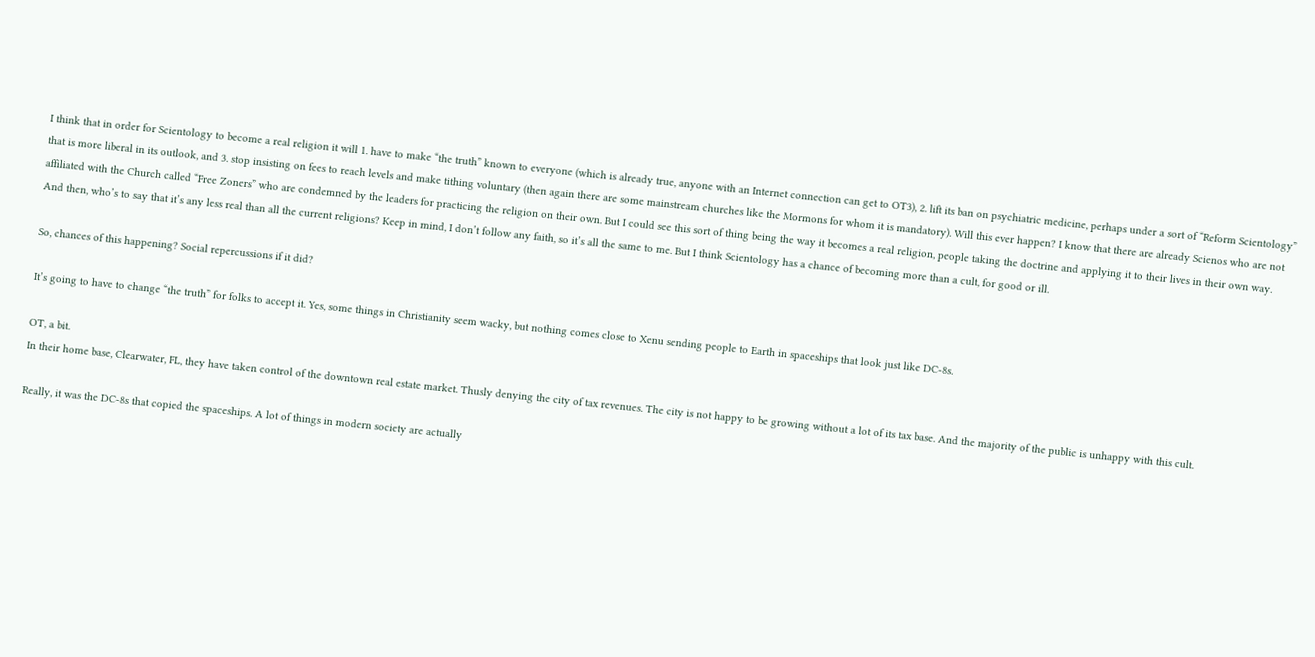I think that in order for Scientology to become a real religion it will 1. have to make “the truth” known to everyone (which is already true, anyone with an Internet connection can get to OT3), 2. lift its ban on psychiatric medicine, perhaps under a sort of “Reform Scientology” that is more liberal in its outlook, and 3. stop insisting on fees to reach levels and make tithing voluntary (then again there are some mainstream churches like the Mormons for whom it is mandatory). Will this ever happen? I know that there are already Scienos who are not affiliated with the Church called “Free Zoners” who are condemned by the leaders for practicing the religion on their own. But I could see this sort of thing being the way it becomes a real religion, people taking the doctrine and applying it to their lives in their own way. And then, who’s to say that it’s any less real than all the current religions? Keep in mind, I don’t follow any faith, so it’s all the same to me. But I think Scientology has a chance of becoming more than a cult, for good or ill.

So, chances of this happening? Social repercussions if it did?

It’s going to have to change “the truth” for folks to accept it. Yes, some things in Christianity seem wacky, but nothing comes close to Xenu sending people to Earth in spaceships that look just like DC-8s.

OT, a bit.
In their home base, Clearwater, FL, they have taken control of the downtown real estate market. Thusly denying the city of tax revenues. The city is not happy to be growing without a lot of its tax base. And the majority of the public is unhappy with this cult.

Really, it was the DC-8s that copied the spaceships. A lot of things in modern society are actually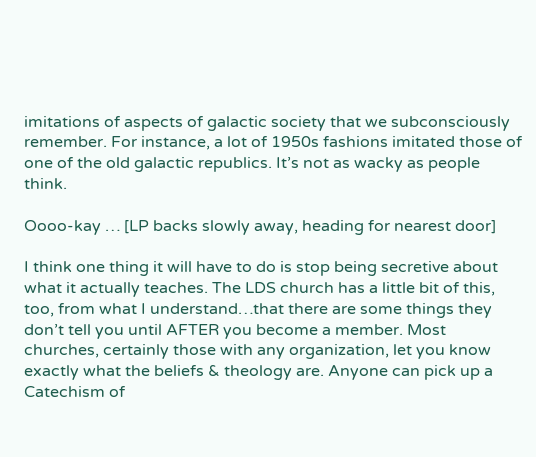imitations of aspects of galactic society that we subconsciously remember. For instance, a lot of 1950s fashions imitated those of one of the old galactic republics. It’s not as wacky as people think.

Oooo-kay … [LP backs slowly away, heading for nearest door]

I think one thing it will have to do is stop being secretive about what it actually teaches. The LDS church has a little bit of this, too, from what I understand…that there are some things they don’t tell you until AFTER you become a member. Most churches, certainly those with any organization, let you know exactly what the beliefs & theology are. Anyone can pick up a Catechism of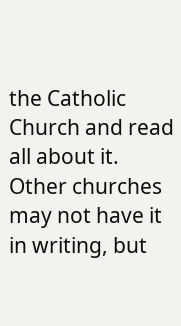the Catholic Church and read all about it. Other churches may not have it in writing, but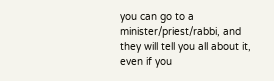you can go to a minister/priest/rabbi, and they will tell you all about it, even if you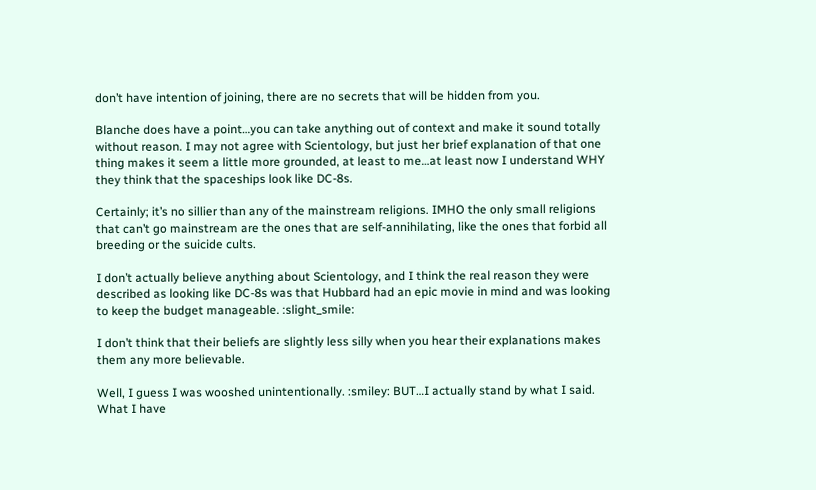don’t have intention of joining, there are no secrets that will be hidden from you.

Blanche does have a point…you can take anything out of context and make it sound totally without reason. I may not agree with Scientology, but just her brief explanation of that one thing makes it seem a little more grounded, at least to me…at least now I understand WHY they think that the spaceships look like DC-8s.

Certainly; it’s no sillier than any of the mainstream religions. IMHO the only small religions that can’t go mainstream are the ones that are self-annihilating, like the ones that forbid all breeding or the suicide cults.

I don’t actually believe anything about Scientology, and I think the real reason they were described as looking like DC-8s was that Hubbard had an epic movie in mind and was looking to keep the budget manageable. :slight_smile:

I don’t think that their beliefs are slightly less silly when you hear their explanations makes them any more believable.

Well, I guess I was wooshed unintentionally. :smiley: BUT…I actually stand by what I said. What I have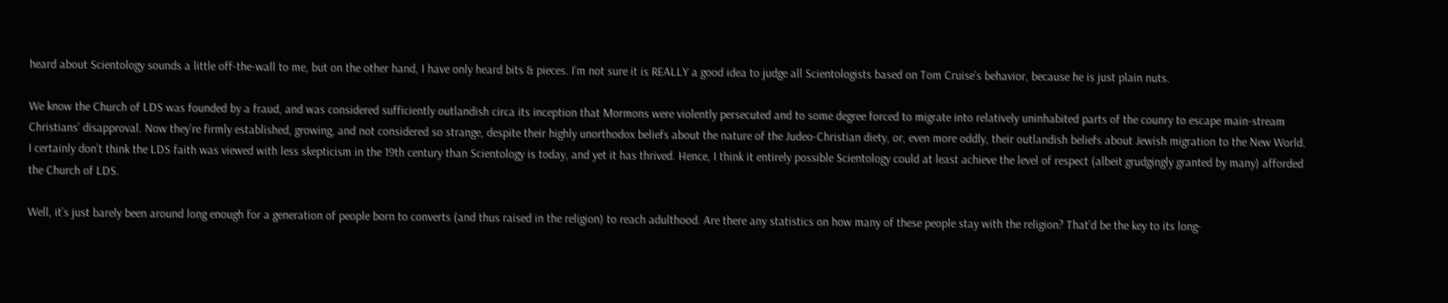heard about Scientology sounds a little off-the-wall to me, but on the other hand, I have only heard bits & pieces. I’m not sure it is REALLY a good idea to judge all Scientologists based on Tom Cruise’s behavior, because he is just plain nuts.

We know the Church of LDS was founded by a fraud, and was considered sufficiently outlandish circa its inception that Mormons were violently persecuted and to some degree forced to migrate into relatively uninhabited parts of the counry to escape main-stream Christians’ disapproval. Now they’re firmly established, growing, and not considered so strange, despite their highly unorthodox beliefs about the nature of the Judeo-Christian diety, or, even more oddly, their outlandish beliefs about Jewish migration to the New World. I certainly don’t think the LDS faith was viewed with less skepticism in the 19th century than Scientology is today, and yet it has thrived. Hence, I think it entirely possible Scientology could at least achieve the level of respect (albeit grudgingly granted by many) afforded the Church of LDS.

Well, it’s just barely been around long enough for a generation of people born to converts (and thus raised in the religion) to reach adulthood. Are there any statistics on how many of these people stay with the religion? That’d be the key to its long-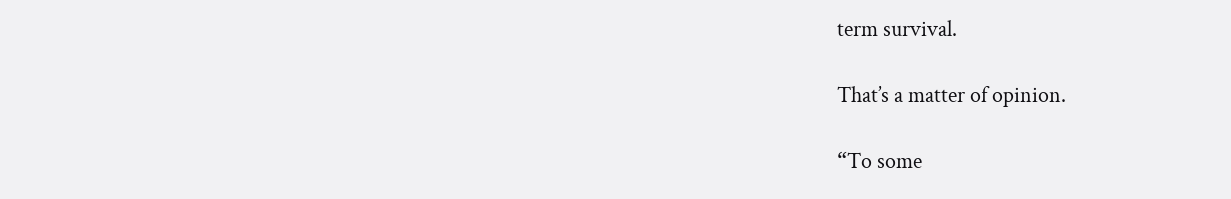term survival.

That’s a matter of opinion.

“To some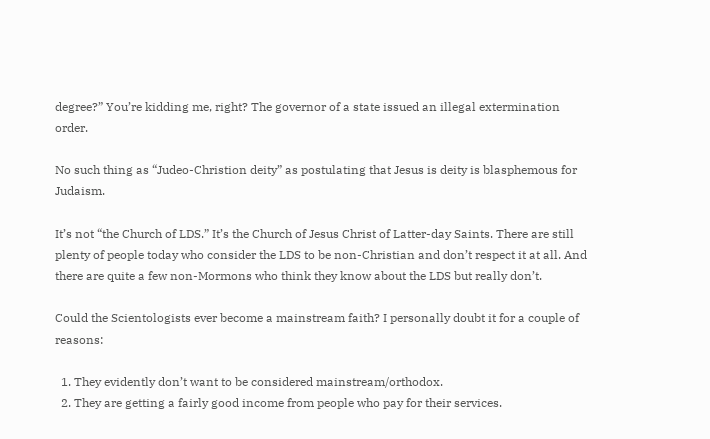degree?” You’re kidding me, right? The governor of a state issued an illegal extermination order.

No such thing as “Judeo-Christion deity” as postulating that Jesus is deity is blasphemous for Judaism.

It’s not “the Church of LDS.” It’s the Church of Jesus Christ of Latter-day Saints. There are still plenty of people today who consider the LDS to be non-Christian and don’t respect it at all. And there are quite a few non-Mormons who think they know about the LDS but really don’t.

Could the Scientologists ever become a mainstream faith? I personally doubt it for a couple of reasons:

  1. They evidently don’t want to be considered mainstream/orthodox.
  2. They are getting a fairly good income from people who pay for their services.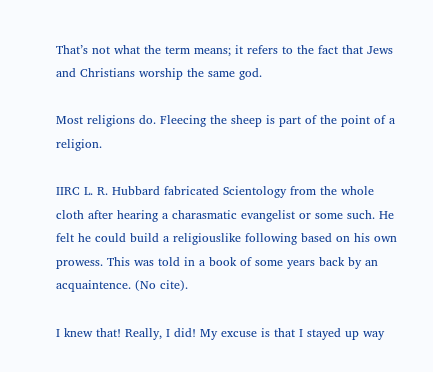That’s not what the term means; it refers to the fact that Jews and Christians worship the same god.

Most religions do. Fleecing the sheep is part of the point of a religion.

IIRC L. R. Hubbard fabricated Scientology from the whole cloth after hearing a charasmatic evangelist or some such. He felt he could build a religiouslike following based on his own prowess. This was told in a book of some years back by an acquaintence. (No cite).

I knew that! Really, I did! My excuse is that I stayed up way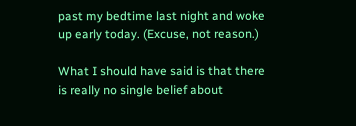past my bedtime last night and woke up early today. (Excuse, not reason.)

What I should have said is that there is really no single belief about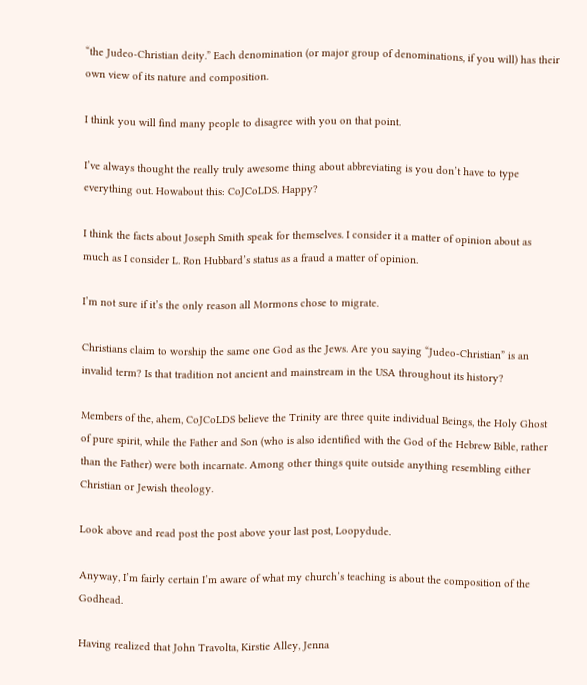“the Judeo-Christian deity.” Each denomination (or major group of denominations, if you will) has their own view of its nature and composition.

I think you will find many people to disagree with you on that point.

I’ve always thought the really truly awesome thing about abbreviating is you don’t have to type everything out. Howabout this: CoJCoLDS. Happy?

I think the facts about Joseph Smith speak for themselves. I consider it a matter of opinion about as much as I consider L. Ron Hubbard’s status as a fraud a matter of opinion.

I’m not sure if it’s the only reason all Mormons chose to migrate.

Christians claim to worship the same one God as the Jews. Are you saying “Judeo-Christian” is an invalid term? Is that tradition not ancient and mainstream in the USA throughout its history?

Members of the, ahem, CoJCoLDS believe the Trinity are three quite individual Beings, the Holy Ghost of pure spirit, while the Father and Son (who is also identified with the God of the Hebrew Bible, rather than the Father) were both incarnate. Among other things quite outside anything resembling either Christian or Jewish theology.

Look above and read post the post above your last post, Loopydude.

Anyway, I’m fairly certain I’m aware of what my church’s teaching is about the composition of the Godhead.

Having realized that John Travolta, Kirstie Alley, Jenna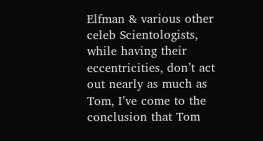Elfman & various other celeb Scientologists, while having their eccentricities, don’t act out nearly as much as Tom, I’ve come to the conclusion that Tom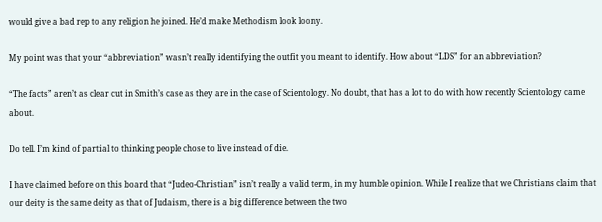would give a bad rep to any religion he joined. He’d make Methodism look loony.

My point was that your “abbreviation” wasn’t really identifying the outfit you meant to identify. How about “LDS” for an abbreviation?

“The facts” aren’t as clear cut in Smith’s case as they are in the case of Scientology. No doubt, that has a lot to do with how recently Scientology came about.

Do tell. I’m kind of partial to thinking people chose to live instead of die.

I have claimed before on this board that “Judeo-Christian” isn’t really a valid term, in my humble opinion. While I realize that we Christians claim that our deity is the same deity as that of Judaism, there is a big difference between the two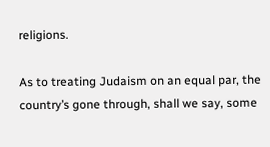religions.

As to treating Judaism on an equal par, the country’s gone through, shall we say, some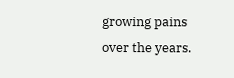growing pains over the years.